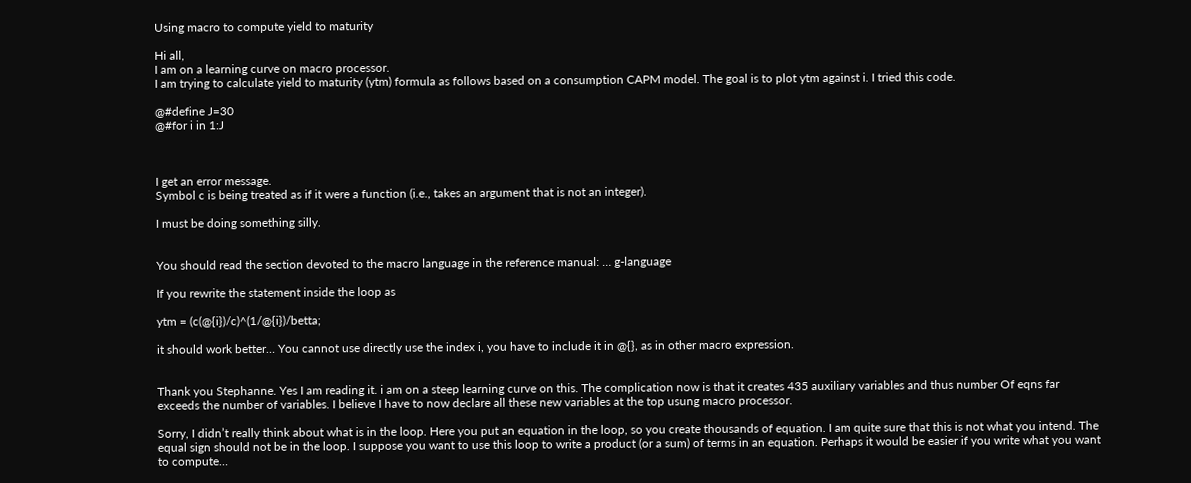Using macro to compute yield to maturity

Hi all,
I am on a learning curve on macro processor.
I am trying to calculate yield to maturity (ytm) formula as follows based on a consumption CAPM model. The goal is to plot ytm against i. I tried this code.

@#define J=30
@#for i in 1:J



I get an error message.
Symbol c is being treated as if it were a function (i.e., takes an argument that is not an integer).

I must be doing something silly.


You should read the section devoted to the macro language in the reference manual: … g-language

If you rewrite the statement inside the loop as

ytm = (c(@{i})/c)^(1/@{i})/betta;

it should work better… You cannot use directly use the index i, you have to include it in @{}, as in other macro expression.


Thank you Stephanne. Yes I am reading it. i am on a steep learning curve on this. The complication now is that it creates 435 auxiliary variables and thus number Of eqns far exceeds the number of variables. I believe I have to now declare all these new variables at the top usung macro processor.

Sorry, I didn’t really think about what is in the loop. Here you put an equation in the loop, so you create thousands of equation. I am quite sure that this is not what you intend. The equal sign should not be in the loop. I suppose you want to use this loop to write a product (or a sum) of terms in an equation. Perhaps it would be easier if you write what you want to compute…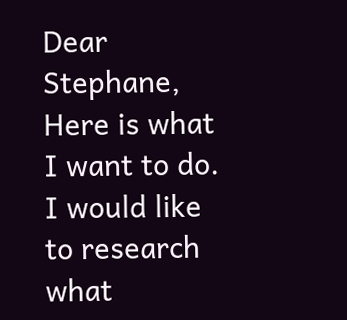Dear Stephane,
Here is what I want to do. I would like to research what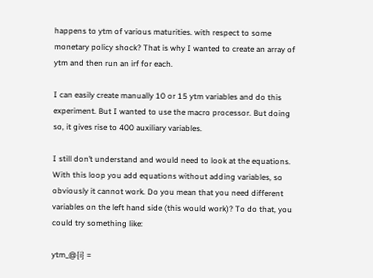happens to ytm of various maturities. with respect to some monetary policy shock? That is why I wanted to create an array of ytm and then run an irf for each.

I can easily create manually 10 or 15 ytm variables and do this experiment. But I wanted to use the macro processor. But doing so, it gives rise to 400 auxiliary variables.

I still don’t understand and would need to look at the equations. With this loop you add equations without adding variables, so obviously it cannot work. Do you mean that you need different variables on the left hand side (this would work)? To do that, you could try something like:

ytm_@{i} =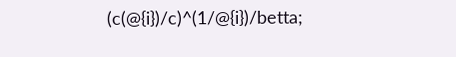(c(@{i})/c)^(1/@{i})/betta;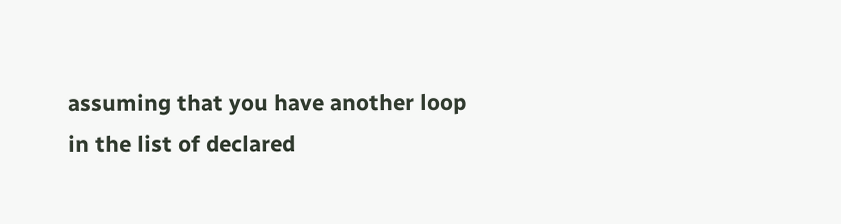assuming that you have another loop in the list of declared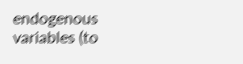endogenous variables (to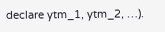declare ytm_1, ytm_2, …).